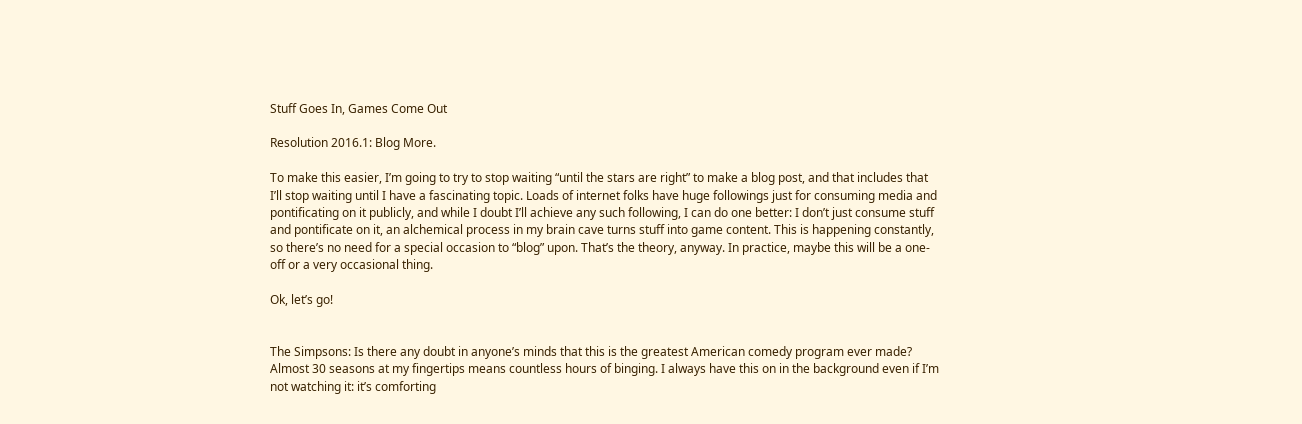Stuff Goes In, Games Come Out

Resolution 2016.1: Blog More.

To make this easier, I’m going to try to stop waiting “until the stars are right” to make a blog post, and that includes that I’ll stop waiting until I have a fascinating topic. Loads of internet folks have huge followings just for consuming media and pontificating on it publicly, and while I doubt I’ll achieve any such following, I can do one better: I don’t just consume stuff and pontificate on it, an alchemical process in my brain cave turns stuff into game content. This is happening constantly, so there’s no need for a special occasion to “blog” upon. That’s the theory, anyway. In practice, maybe this will be a one-off or a very occasional thing.

Ok, let’s go!


The Simpsons: Is there any doubt in anyone’s minds that this is the greatest American comedy program ever made? Almost 30 seasons at my fingertips means countless hours of binging. I always have this on in the background even if I’m not watching it: it’s comforting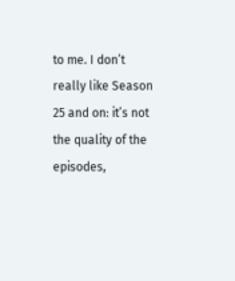to me. I don’t really like Season 25 and on: it’s not the quality of the episodes,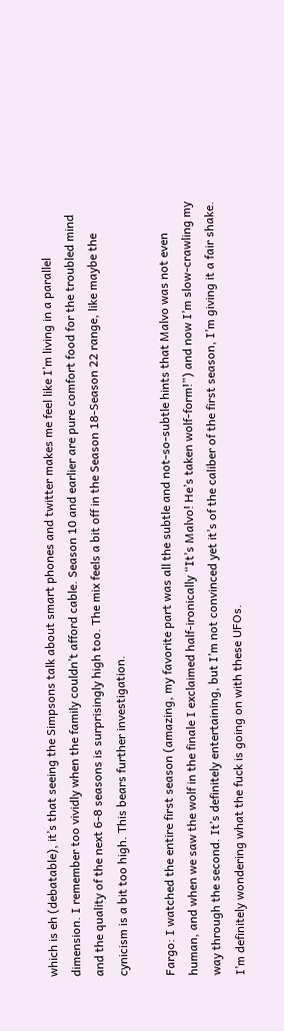which is eh (debatable), it’s that seeing the Simpsons talk about smart phones and twitter makes me feel like I’m living in a parallel dimension. I remember too vividly when the family couldn’t afford cable. Season 10 and earlier are pure comfort food for the troubled mind and the quality of the next 6-8 seasons is surprisingly high too. The mix feels a bit off in the Season 18-Season 22 range, like maybe the cynicism is a bit too high. This bears further investigation.

Fargo: I watched the entire first season (amazing, my favorite part was all the subtle and not-so-subtle hints that Malvo was not even human, and when we saw the wolf in the finale I exclaimed half-ironically “It’s Malvo! He’s taken wolf-form!”) and now I’m slow-crawling my way through the second. It’s definitely entertaining, but I’m not convinced yet it’s of the caliber of the first season, I’m giving it a fair shake. I’m definitely wondering what the fuck is going on with these UFOs.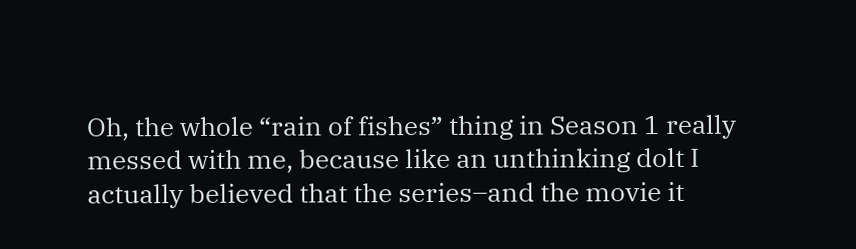Oh, the whole “rain of fishes” thing in Season 1 really messed with me, because like an unthinking dolt I actually believed that the series–and the movie it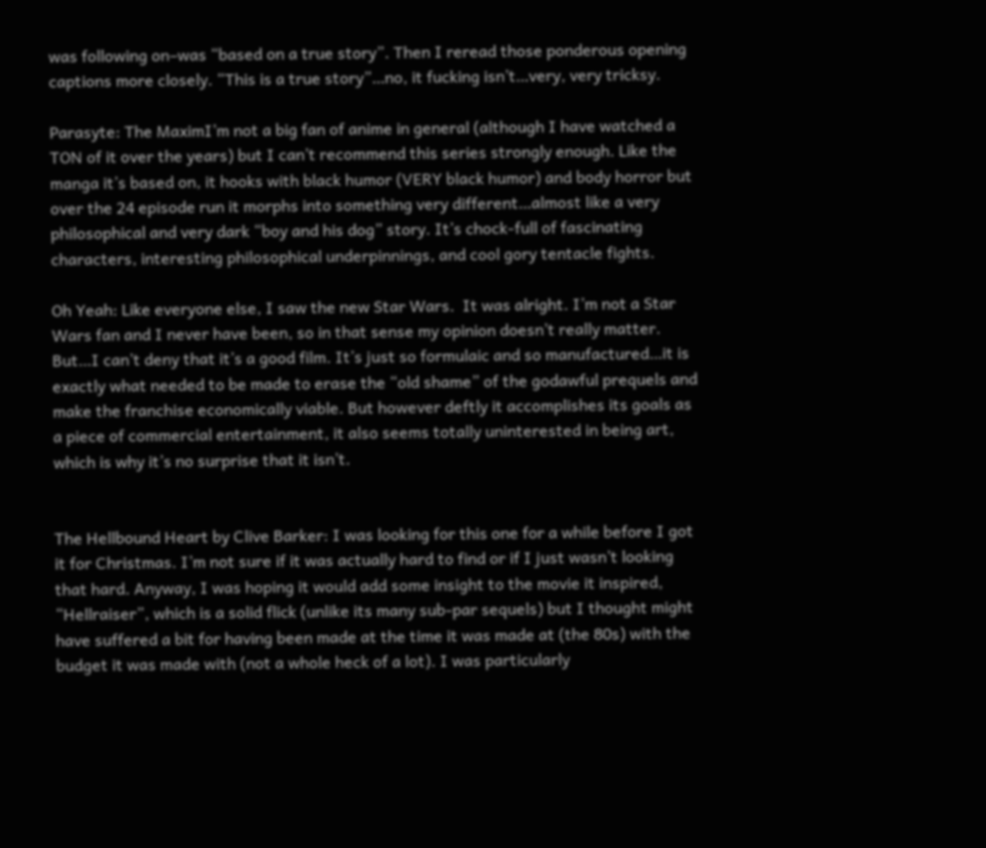was following on–was “based on a true story”. Then I reread those ponderous opening captions more closely. “This is a true story”…no, it fucking isn’t…very, very tricksy.

Parasyte: The MaximI’m not a big fan of anime in general (although I have watched a TON of it over the years) but I can’t recommend this series strongly enough. Like the manga it’s based on, it hooks with black humor (VERY black humor) and body horror but over the 24 episode run it morphs into something very different…almost like a very philosophical and very dark “boy and his dog” story. It’s chock-full of fascinating characters, interesting philosophical underpinnings, and cool gory tentacle fights.

Oh Yeah: Like everyone else, I saw the new Star Wars.  It was alright. I’m not a Star Wars fan and I never have been, so in that sense my opinion doesn’t really matter. But…I can’t deny that it’s a good film. It’s just so formulaic and so manufactured…it is exactly what needed to be made to erase the “old shame” of the godawful prequels and make the franchise economically viable. But however deftly it accomplishes its goals as a piece of commercial entertainment, it also seems totally uninterested in being art, which is why it’s no surprise that it isn’t.


The Hellbound Heart by Clive Barker: I was looking for this one for a while before I got it for Christmas. I’m not sure if it was actually hard to find or if I just wasn’t looking that hard. Anyway, I was hoping it would add some insight to the movie it inspired, “Hellraiser”, which is a solid flick (unlike its many sub-par sequels) but I thought might have suffered a bit for having been made at the time it was made at (the 80s) with the budget it was made with (not a whole heck of a lot). I was particularly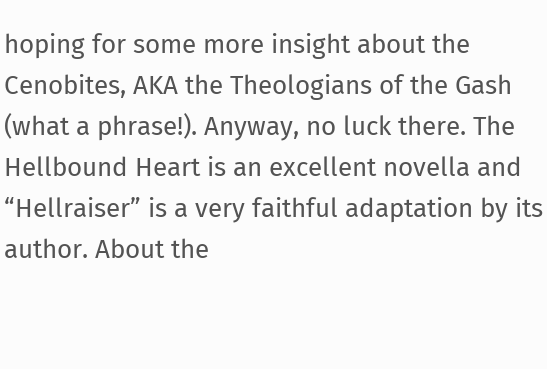hoping for some more insight about the Cenobites, AKA the Theologians of the Gash (what a phrase!). Anyway, no luck there. The Hellbound Heart is an excellent novella and “Hellraiser” is a very faithful adaptation by its author. About the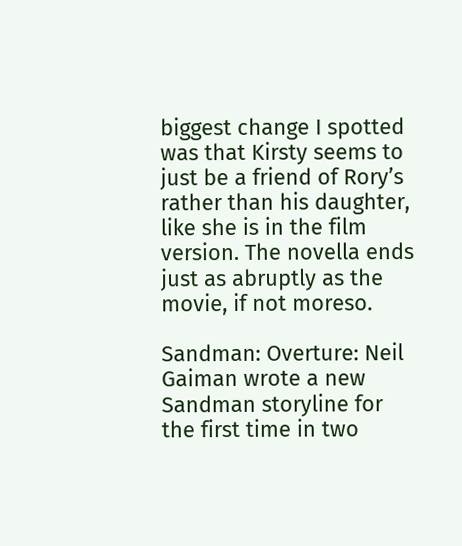biggest change I spotted was that Kirsty seems to just be a friend of Rory’s rather than his daughter, like she is in the film version. The novella ends just as abruptly as the movie, if not moreso.

Sandman: Overture: Neil Gaiman wrote a new Sandman storyline for the first time in two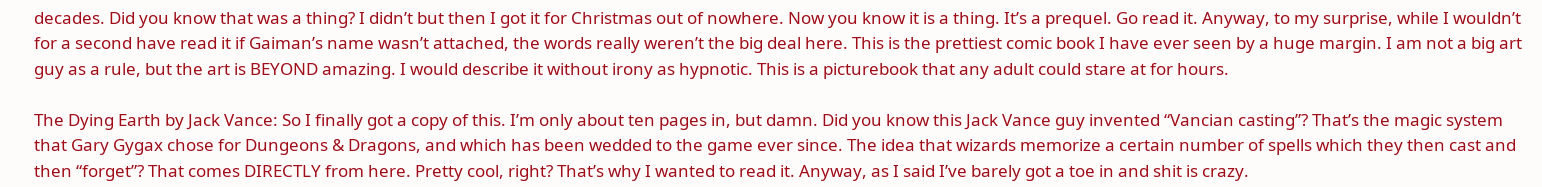decades. Did you know that was a thing? I didn’t but then I got it for Christmas out of nowhere. Now you know it is a thing. It’s a prequel. Go read it. Anyway, to my surprise, while I wouldn’t for a second have read it if Gaiman’s name wasn’t attached, the words really weren’t the big deal here. This is the prettiest comic book I have ever seen by a huge margin. I am not a big art guy as a rule, but the art is BEYOND amazing. I would describe it without irony as hypnotic. This is a picturebook that any adult could stare at for hours.

The Dying Earth by Jack Vance: So I finally got a copy of this. I’m only about ten pages in, but damn. Did you know this Jack Vance guy invented “Vancian casting”? That’s the magic system that Gary Gygax chose for Dungeons & Dragons, and which has been wedded to the game ever since. The idea that wizards memorize a certain number of spells which they then cast and then “forget”? That comes DIRECTLY from here. Pretty cool, right? That’s why I wanted to read it. Anyway, as I said I’ve barely got a toe in and shit is crazy.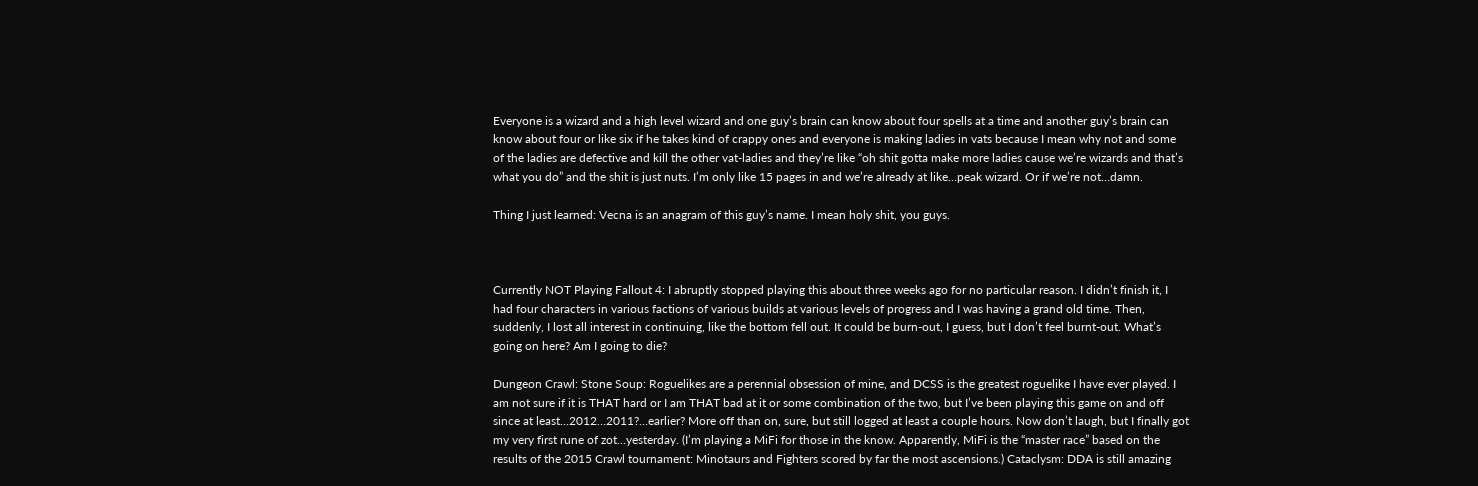Everyone is a wizard and a high level wizard and one guy’s brain can know about four spells at a time and another guy’s brain can know about four or like six if he takes kind of crappy ones and everyone is making ladies in vats because I mean why not and some of the ladies are defective and kill the other vat-ladies and they’re like “oh shit gotta make more ladies cause we’re wizards and that’s what you do” and the shit is just nuts. I’m only like 15 pages in and we’re already at like…peak wizard. Or if we’re not…damn.

Thing I just learned: Vecna is an anagram of this guy’s name. I mean holy shit, you guys.



Currently NOT Playing Fallout 4: I abruptly stopped playing this about three weeks ago for no particular reason. I didn’t finish it, I had four characters in various factions of various builds at various levels of progress and I was having a grand old time. Then, suddenly, I lost all interest in continuing, like the bottom fell out. It could be burn-out, I guess, but I don’t feel burnt-out. What’s going on here? Am I going to die?

Dungeon Crawl: Stone Soup: Roguelikes are a perennial obsession of mine, and DCSS is the greatest roguelike I have ever played. I am not sure if it is THAT hard or I am THAT bad at it or some combination of the two, but I’ve been playing this game on and off since at least…2012…2011?…earlier? More off than on, sure, but still logged at least a couple hours. Now don’t laugh, but I finally got my very first rune of zot…yesterday. (I’m playing a MiFi for those in the know. Apparently, MiFi is the “master race” based on the results of the 2015 Crawl tournament: Minotaurs and Fighters scored by far the most ascensions.) Cataclysm: DDA is still amazing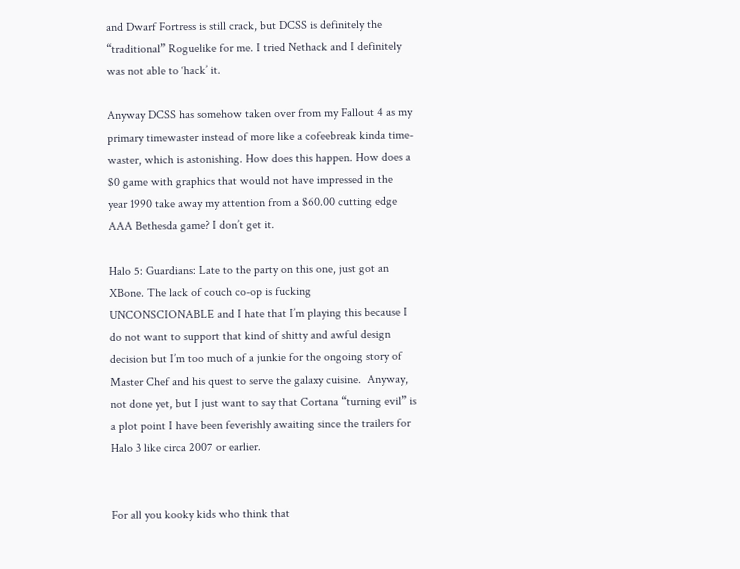and Dwarf Fortress is still crack, but DCSS is definitely the “traditional” Roguelike for me. I tried Nethack and I definitely was not able to ‘hack’ it.

Anyway DCSS has somehow taken over from my Fallout 4 as my primary timewaster instead of more like a cofeebreak kinda time-waster, which is astonishing. How does this happen. How does a $0 game with graphics that would not have impressed in the year 1990 take away my attention from a $60.00 cutting edge AAA Bethesda game? I don’t get it.

Halo 5: Guardians: Late to the party on this one, just got an XBone. The lack of couch co-op is fucking UNCONSCIONABLE and I hate that I’m playing this because I do not want to support that kind of shitty and awful design decision but I’m too much of a junkie for the ongoing story of Master Chef and his quest to serve the galaxy cuisine.  Anyway, not done yet, but I just want to say that Cortana “turning evil” is a plot point I have been feverishly awaiting since the trailers for Halo 3 like circa 2007 or earlier.


For all you kooky kids who think that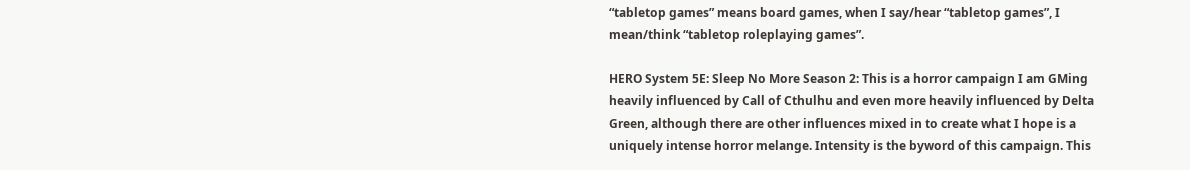“tabletop games” means board games, when I say/hear “tabletop games”, I mean/think “tabletop roleplaying games”.

HERO System 5E: Sleep No More Season 2: This is a horror campaign I am GMing heavily influenced by Call of Cthulhu and even more heavily influenced by Delta Green, although there are other influences mixed in to create what I hope is a uniquely intense horror melange. Intensity is the byword of this campaign. This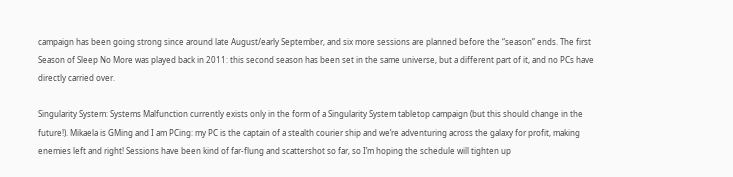campaign has been going strong since around late August/early September, and six more sessions are planned before the “season” ends. The first Season of Sleep No More was played back in 2011: this second season has been set in the same universe, but a different part of it, and no PCs have directly carried over.

Singularity System: Systems Malfunction currently exists only in the form of a Singularity System tabletop campaign (but this should change in the future!). Mikaela is GMing and I am PCing: my PC is the captain of a stealth courier ship and we’re adventuring across the galaxy for profit, making enemies left and right! Sessions have been kind of far-flung and scattershot so far, so I’m hoping the schedule will tighten up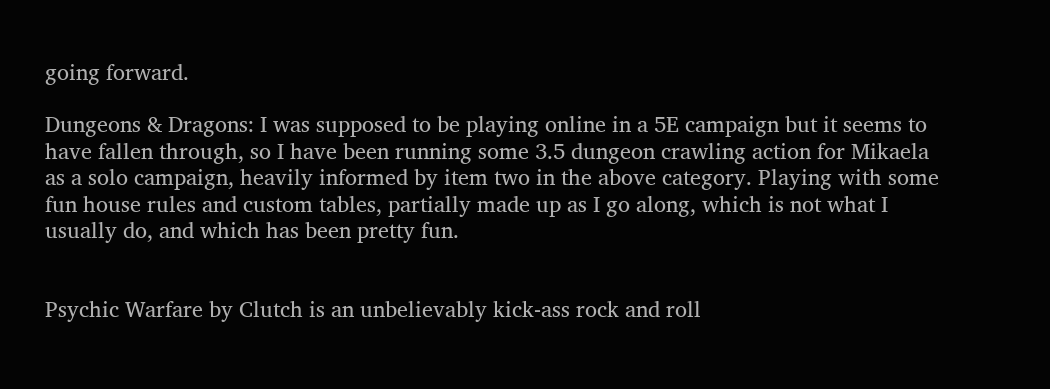going forward.

Dungeons & Dragons: I was supposed to be playing online in a 5E campaign but it seems to have fallen through, so I have been running some 3.5 dungeon crawling action for Mikaela as a solo campaign, heavily informed by item two in the above category. Playing with some fun house rules and custom tables, partially made up as I go along, which is not what I usually do, and which has been pretty fun.


Psychic Warfare by Clutch is an unbelievably kick-ass rock and roll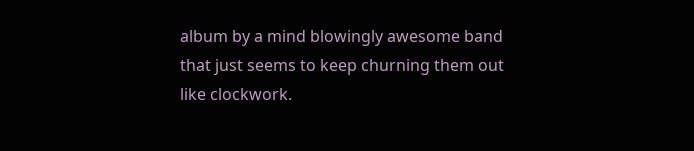album by a mind blowingly awesome band that just seems to keep churning them out like clockwork.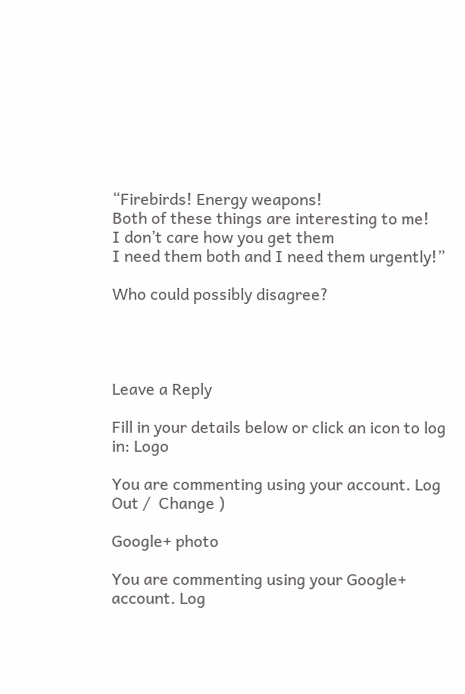“Firebirds! Energy weapons!
Both of these things are interesting to me!
I don’t care how you get them
I need them both and I need them urgently!”

Who could possibly disagree?




Leave a Reply

Fill in your details below or click an icon to log in: Logo

You are commenting using your account. Log Out /  Change )

Google+ photo

You are commenting using your Google+ account. Log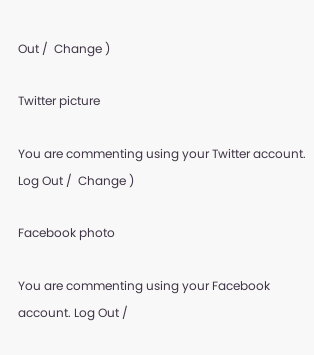Out /  Change )

Twitter picture

You are commenting using your Twitter account. Log Out /  Change )

Facebook photo

You are commenting using your Facebook account. Log Out /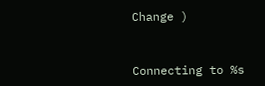Change )


Connecting to %s